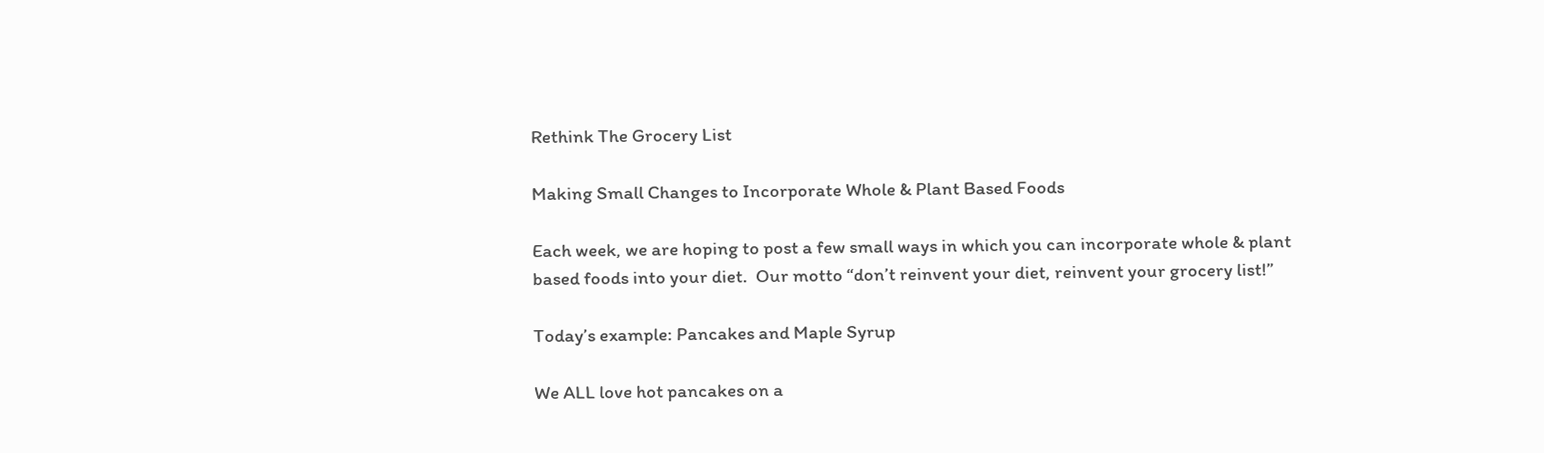Rethink The Grocery List

Making Small Changes to Incorporate Whole & Plant Based Foods

Each week, we are hoping to post a few small ways in which you can incorporate whole & plant based foods into your diet.  Our motto “don’t reinvent your diet, reinvent your grocery list!”

Today’s example: Pancakes and Maple Syrup

We ALL love hot pancakes on a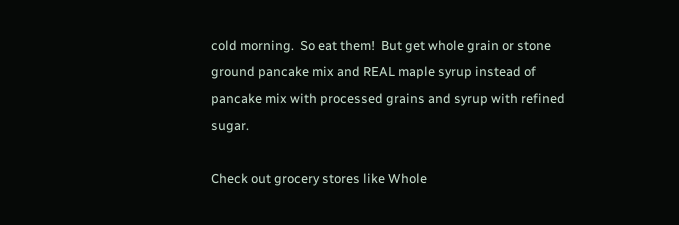cold morning.  So eat them!  But get whole grain or stone ground pancake mix and REAL maple syrup instead of pancake mix with processed grains and syrup with refined sugar.

Check out grocery stores like Whole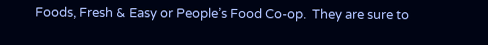Foods, Fresh & Easy or People’s Food Co-op.  They are sure to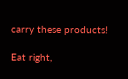carry these products!

Eat right,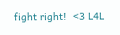fight right!  <3 L4L